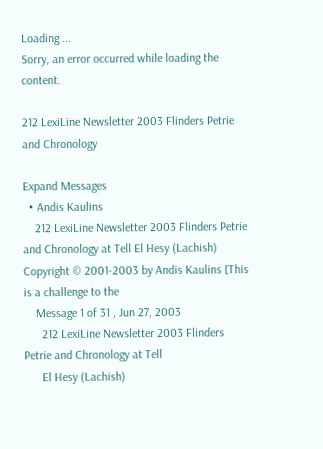Loading ...
Sorry, an error occurred while loading the content.

212 LexiLine Newsletter 2003 Flinders Petrie and Chronology

Expand Messages
  • Andis Kaulins
    212 LexiLine Newsletter 2003 Flinders Petrie and Chronology at Tell El Hesy (Lachish) Copyright © 2001-2003 by Andis Kaulins [This is a challenge to the
    Message 1 of 31 , Jun 27, 2003
      212 LexiLine Newsletter 2003 Flinders Petrie and Chronology at Tell
      El Hesy (Lachish)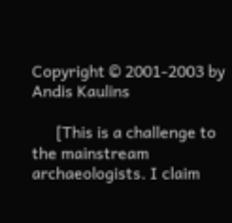Copyright © 2001-2003 by Andis Kaulins

      [This is a challenge to the mainstream archaeologists. I claim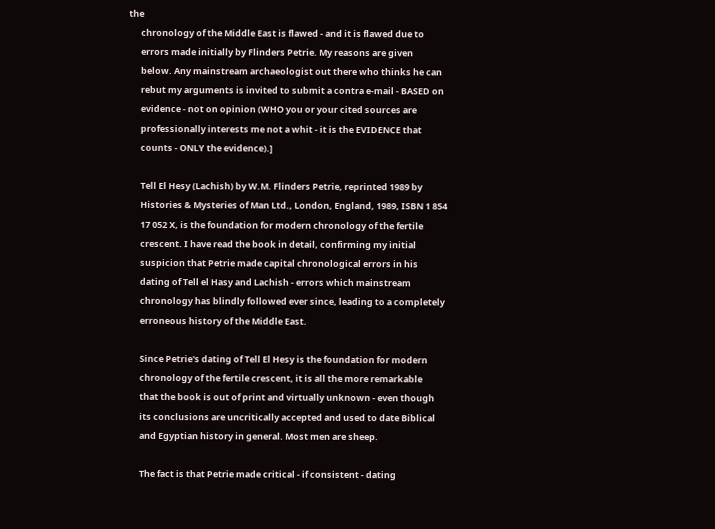the
      chronology of the Middle East is flawed - and it is flawed due to
      errors made initially by Flinders Petrie. My reasons are given
      below. Any mainstream archaeologist out there who thinks he can
      rebut my arguments is invited to submit a contra e-mail - BASED on
      evidence - not on opinion (WHO you or your cited sources are
      professionally interests me not a whit - it is the EVIDENCE that
      counts - ONLY the evidence).]

      Tell El Hesy (Lachish) by W.M. Flinders Petrie, reprinted 1989 by
      Histories & Mysteries of Man Ltd., London, England, 1989, ISBN 1 854
      17 052 X, is the foundation for modern chronology of the fertile
      crescent. I have read the book in detail, confirming my initial
      suspicion that Petrie made capital chronological errors in his
      dating of Tell el Hasy and Lachish - errors which mainstream
      chronology has blindly followed ever since, leading to a completely
      erroneous history of the Middle East.

      Since Petrie's dating of Tell El Hesy is the foundation for modern
      chronology of the fertile crescent, it is all the more remarkable
      that the book is out of print and virtually unknown - even though
      its conclusions are uncritically accepted and used to date Biblical
      and Egyptian history in general. Most men are sheep.

      The fact is that Petrie made critical - if consistent - dating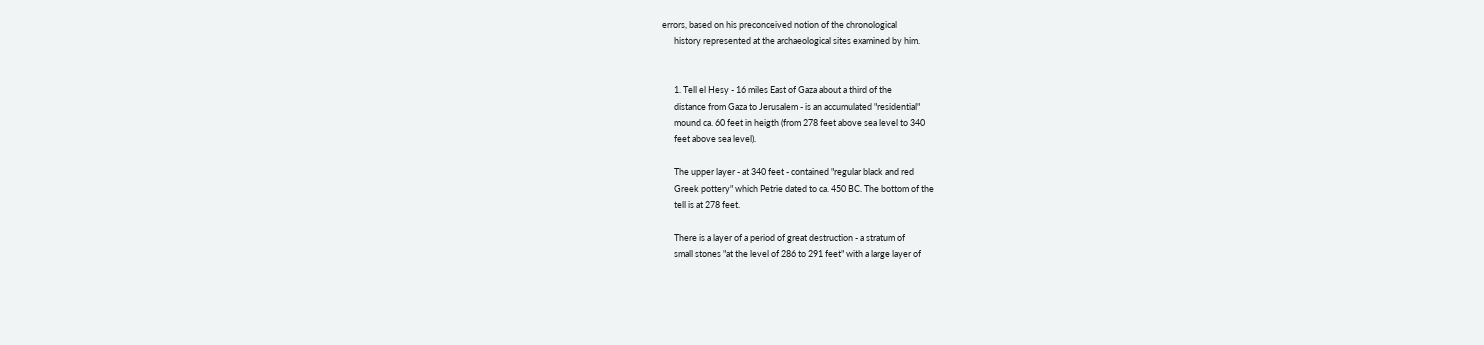errors, based on his preconceived notion of the chronological
      history represented at the archaeological sites examined by him.


      1. Tell el Hesy - 16 miles East of Gaza about a third of the
      distance from Gaza to Jerusalem - is an accumulated "residential"
      mound ca. 60 feet in heigth (from 278 feet above sea level to 340
      feet above sea level).

      The upper layer - at 340 feet - contained "regular black and red
      Greek pottery" which Petrie dated to ca. 450 BC. The bottom of the
      tell is at 278 feet.

      There is a layer of a period of great destruction - a stratum of
      small stones "at the level of 286 to 291 feet" with a large layer of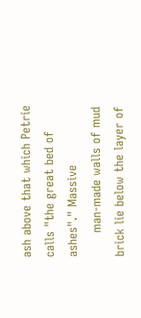ash above that which Petrie calls "the great bed of ashes"." Massive
      man-made walls of mud brick lie below the layer of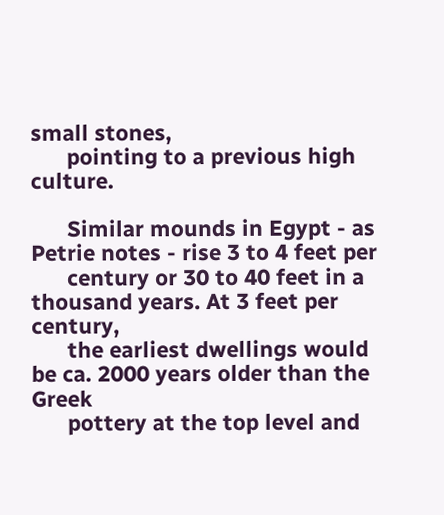small stones,
      pointing to a previous high culture.

      Similar mounds in Egypt - as Petrie notes - rise 3 to 4 feet per
      century or 30 to 40 feet in a thousand years. At 3 feet per century,
      the earliest dwellings would be ca. 2000 years older than the Greek
      pottery at the top level and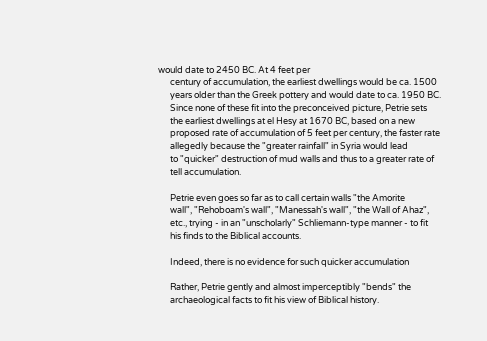would date to 2450 BC. At 4 feet per
      century of accumulation, the earliest dwellings would be ca. 1500
      years older than the Greek pottery and would date to ca. 1950 BC.
      Since none of these fit into the preconceived picture, Petrie sets
      the earliest dwellings at el Hesy at 1670 BC, based on a new
      proposed rate of accumulation of 5 feet per century, the faster rate
      allegedly because the "greater rainfall" in Syria would lead
      to "quicker" destruction of mud walls and thus to a greater rate of
      tell accumulation.

      Petrie even goes so far as to call certain walls "the Amorite
      wall", "Rehoboam's wall", "Manessah's wall", "the Wall of Ahaz",
      etc., trying - in an "unscholarly" Schliemann-type manner - to fit
      his finds to the Biblical accounts.

      Indeed, there is no evidence for such quicker accumulation

      Rather, Petrie gently and almost imperceptibly "bends" the
      archaeological facts to fit his view of Biblical history.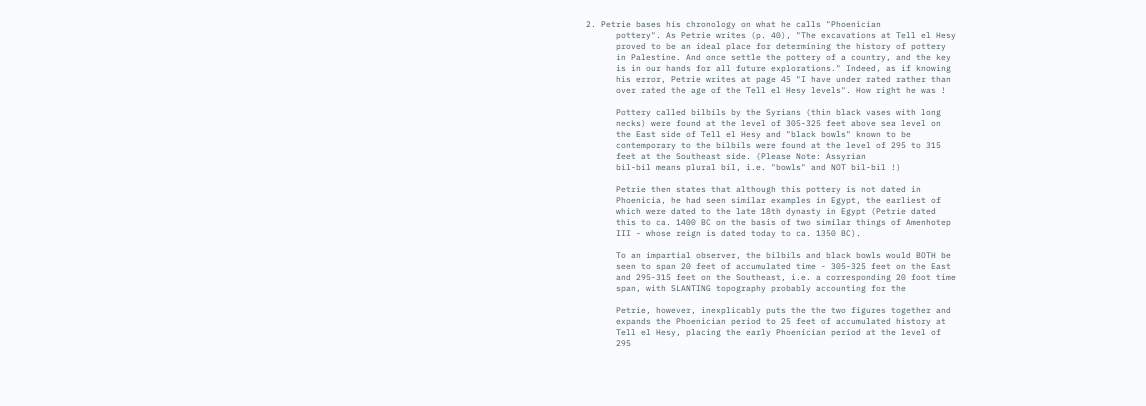2. Petrie bases his chronology on what he calls "Phoenician
      pottery". As Petrie writes (p. 40), "The excavations at Tell el Hesy
      proved to be an ideal place for determining the history of pottery
      in Palestine. And once settle the pottery of a country, and the key
      is in our hands for all future explorations." Indeed, as if knowing
      his error, Petrie writes at page 45 "I have under rated rather than
      over rated the age of the Tell el Hesy levels". How right he was !

      Pottery called bilbils by the Syrians (thin black vases with long
      necks) were found at the level of 305-325 feet above sea level on
      the East side of Tell el Hesy and "black bowls" known to be
      contemporary to the bilbils were found at the level of 295 to 315
      feet at the Southeast side. (Please Note: Assyrian
      bil-bil means plural bil, i.e. "bowls" and NOT bil-bil !)

      Petrie then states that although this pottery is not dated in
      Phoenicia, he had seen similar examples in Egypt, the earliest of
      which were dated to the late 18th dynasty in Egypt (Petrie dated
      this to ca. 1400 BC on the basis of two similar things of Amenhotep
      III - whose reign is dated today to ca. 1350 BC).

      To an impartial observer, the bilbils and black bowls would BOTH be
      seen to span 20 feet of accumulated time - 305-325 feet on the East
      and 295-315 feet on the Southeast, i.e. a corresponding 20 foot time
      span, with SLANTING topography probably accounting for the

      Petrie, however, inexplicably puts the the two figures together and
      expands the Phoenician period to 25 feet of accumulated history at
      Tell el Hesy, placing the early Phoenician period at the level of
      295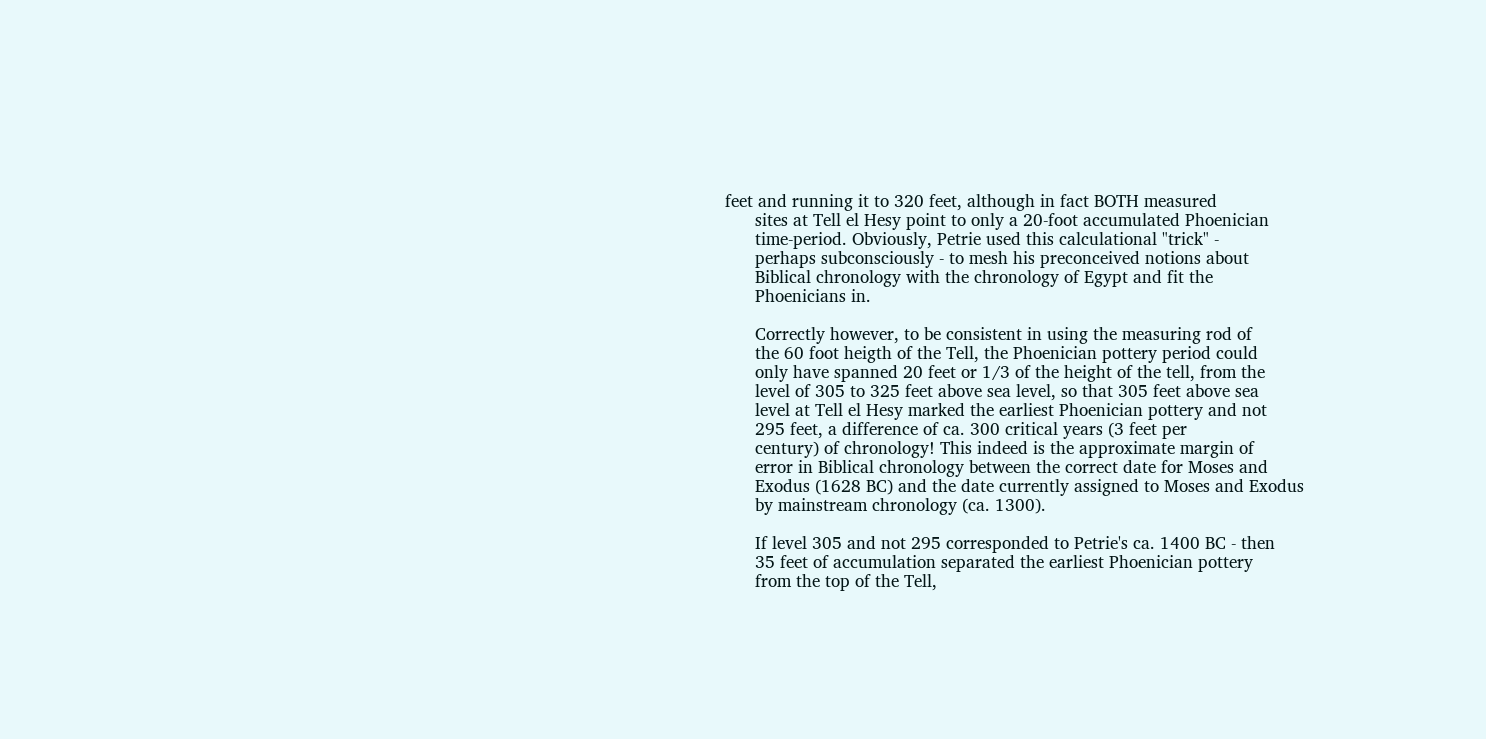feet and running it to 320 feet, although in fact BOTH measured
      sites at Tell el Hesy point to only a 20-foot accumulated Phoenician
      time-period. Obviously, Petrie used this calculational "trick" -
      perhaps subconsciously - to mesh his preconceived notions about
      Biblical chronology with the chronology of Egypt and fit the
      Phoenicians in.

      Correctly however, to be consistent in using the measuring rod of
      the 60 foot heigth of the Tell, the Phoenician pottery period could
      only have spanned 20 feet or 1/3 of the height of the tell, from the
      level of 305 to 325 feet above sea level, so that 305 feet above sea
      level at Tell el Hesy marked the earliest Phoenician pottery and not
      295 feet, a difference of ca. 300 critical years (3 feet per
      century) of chronology! This indeed is the approximate margin of
      error in Biblical chronology between the correct date for Moses and
      Exodus (1628 BC) and the date currently assigned to Moses and Exodus
      by mainstream chronology (ca. 1300).

      If level 305 and not 295 corresponded to Petrie's ca. 1400 BC - then
      35 feet of accumulation separated the earliest Phoenician pottery
      from the top of the Tell,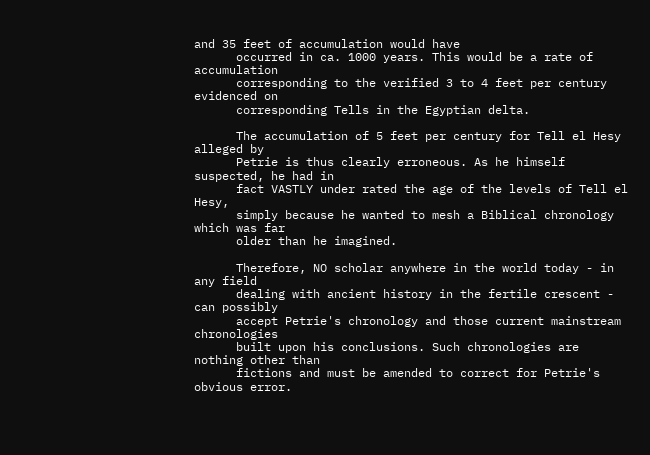and 35 feet of accumulation would have
      occurred in ca. 1000 years. This would be a rate of accumulation
      corresponding to the verified 3 to 4 feet per century evidenced on
      corresponding Tells in the Egyptian delta.

      The accumulation of 5 feet per century for Tell el Hesy alleged by
      Petrie is thus clearly erroneous. As he himself suspected, he had in
      fact VASTLY under rated the age of the levels of Tell el Hesy,
      simply because he wanted to mesh a Biblical chronology which was far
      older than he imagined.

      Therefore, NO scholar anywhere in the world today - in any field
      dealing with ancient history in the fertile crescent - can possibly
      accept Petrie's chronology and those current mainstream chronologies
      built upon his conclusions. Such chronologies are nothing other than
      fictions and must be amended to correct for Petrie's obvious error.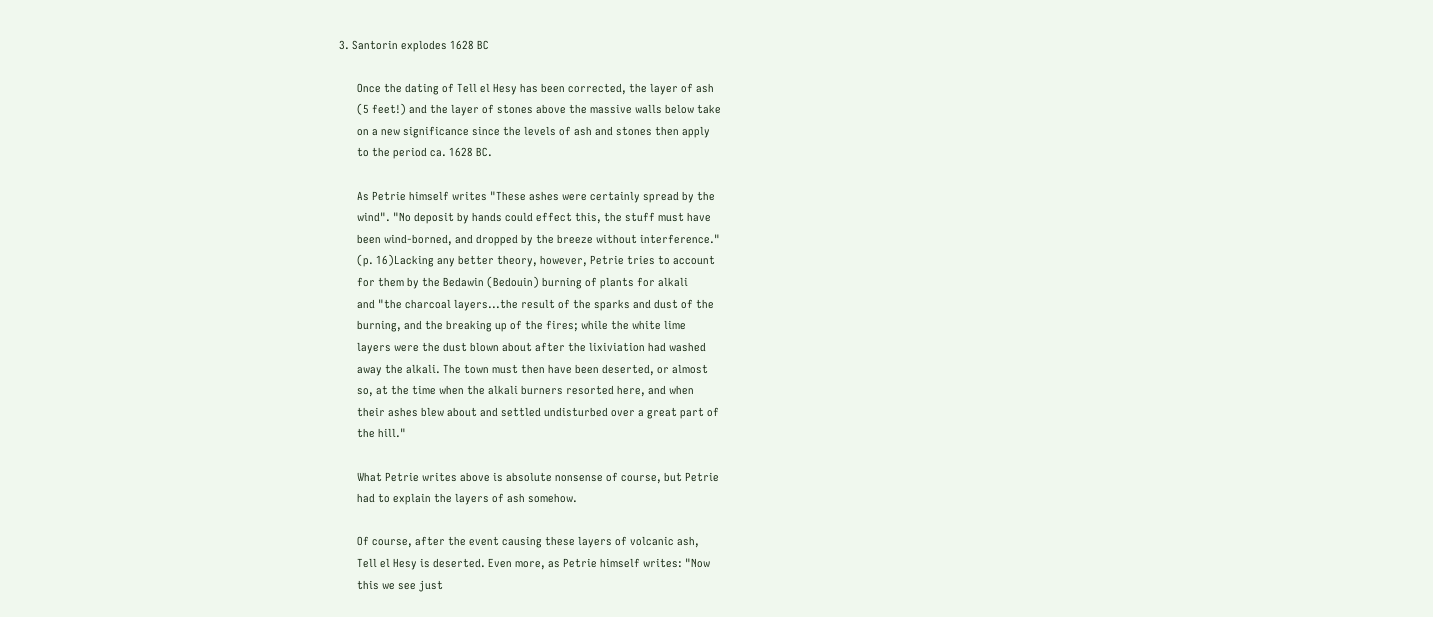3. Santorin explodes 1628 BC

      Once the dating of Tell el Hesy has been corrected, the layer of ash
      (5 feet!) and the layer of stones above the massive walls below take
      on a new significance since the levels of ash and stones then apply
      to the period ca. 1628 BC.

      As Petrie himself writes "These ashes were certainly spread by the
      wind". "No deposit by hands could effect this, the stuff must have
      been wind-borned, and dropped by the breeze without interference."
      (p. 16)Lacking any better theory, however, Petrie tries to account
      for them by the Bedawin (Bedouin) burning of plants for alkali
      and "the charcoal layers...the result of the sparks and dust of the
      burning, and the breaking up of the fires; while the white lime
      layers were the dust blown about after the lixiviation had washed
      away the alkali. The town must then have been deserted, or almost
      so, at the time when the alkali burners resorted here, and when
      their ashes blew about and settled undisturbed over a great part of
      the hill."

      What Petrie writes above is absolute nonsense of course, but Petrie
      had to explain the layers of ash somehow.

      Of course, after the event causing these layers of volcanic ash,
      Tell el Hesy is deserted. Even more, as Petrie himself writes: "Now
      this we see just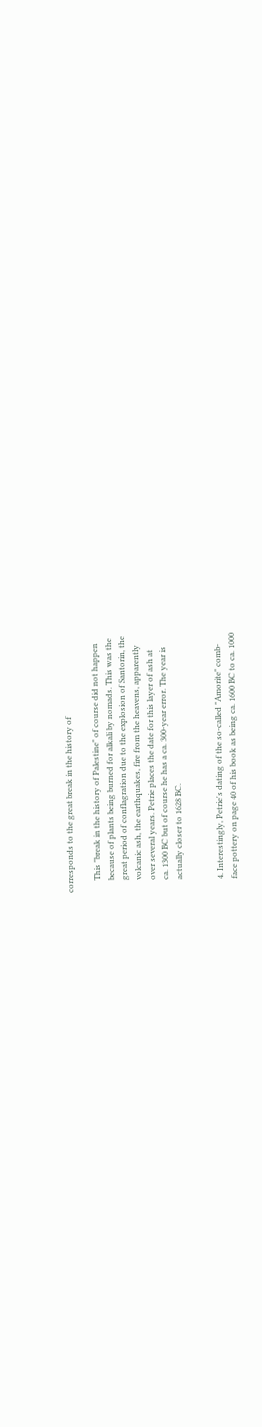corresponds to the great break in the history of

      This "break in the history of Palestine" of course did not happen
      because of plants being burned for alkali by nomads. This was the
      great period of conflagration due to the explosion of Santorin, the
      volcanic ash, the earthquakes, fire from the heavens, apparently
      over several years. Petrie places the date for this layer of ash at
      ca. 1300 BC but of course he has a ca. 300-year error. The year is
      actually closer to 1628 BC.


      4. Interestingly, Petrie's dating of the so-called "Amorite" comb-
      face pottery on page 40 of his book as being ca. 1600 BC to ca. 1000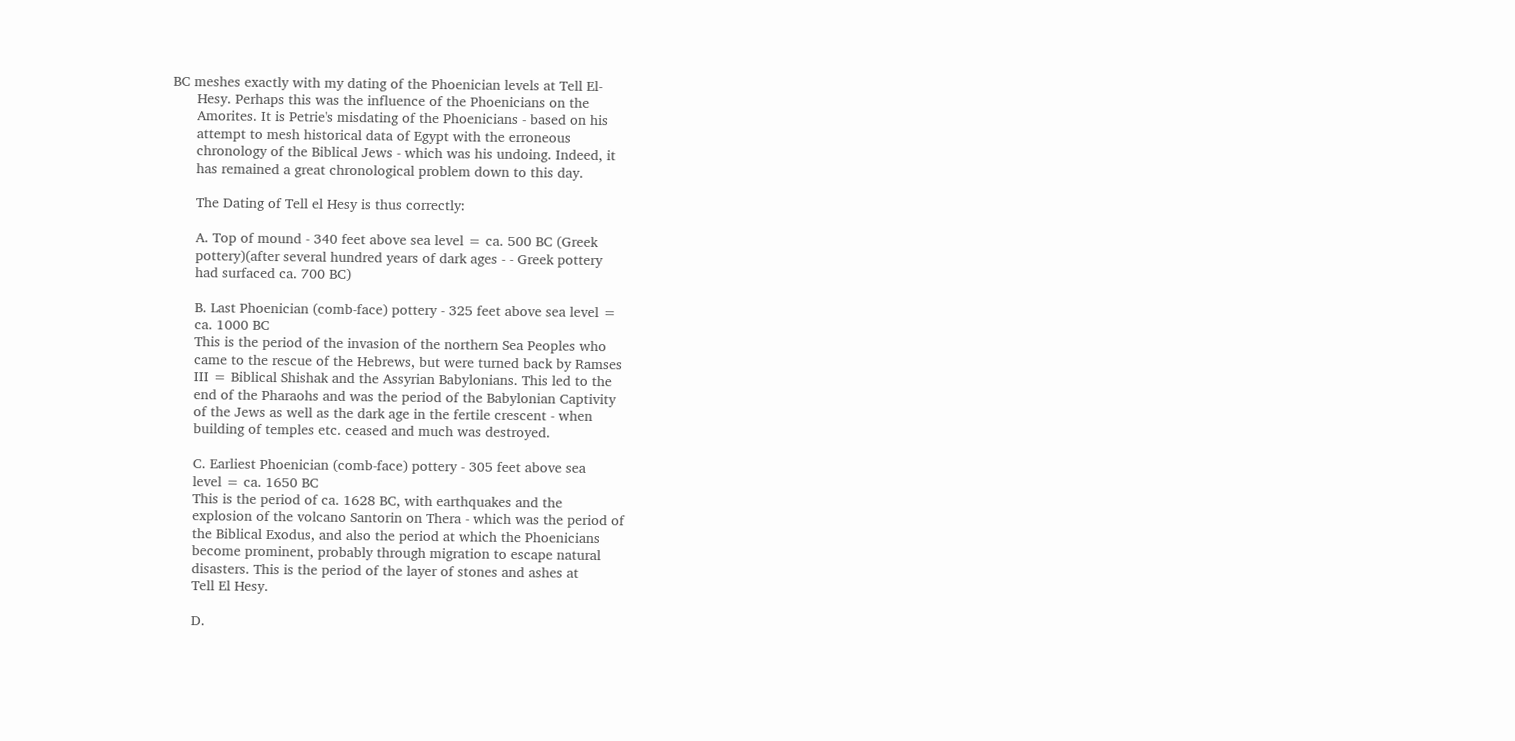BC meshes exactly with my dating of the Phoenician levels at Tell El-
      Hesy. Perhaps this was the influence of the Phoenicians on the
      Amorites. It is Petrie's misdating of the Phoenicians - based on his
      attempt to mesh historical data of Egypt with the erroneous
      chronology of the Biblical Jews - which was his undoing. Indeed, it
      has remained a great chronological problem down to this day.

      The Dating of Tell el Hesy is thus correctly:

      A. Top of mound - 340 feet above sea level = ca. 500 BC (Greek
      pottery)(after several hundred years of dark ages - - Greek pottery
      had surfaced ca. 700 BC)

      B. Last Phoenician (comb-face) pottery - 325 feet above sea level =
      ca. 1000 BC
      This is the period of the invasion of the northern Sea Peoples who
      came to the rescue of the Hebrews, but were turned back by Ramses
      III = Biblical Shishak and the Assyrian Babylonians. This led to the
      end of the Pharaohs and was the period of the Babylonian Captivity
      of the Jews as well as the dark age in the fertile crescent - when
      building of temples etc. ceased and much was destroyed.

      C. Earliest Phoenician (comb-face) pottery - 305 feet above sea
      level = ca. 1650 BC
      This is the period of ca. 1628 BC, with earthquakes and the
      explosion of the volcano Santorin on Thera - which was the period of
      the Biblical Exodus, and also the period at which the Phoenicians
      become prominent, probably through migration to escape natural
      disasters. This is the period of the layer of stones and ashes at
      Tell El Hesy.

      D.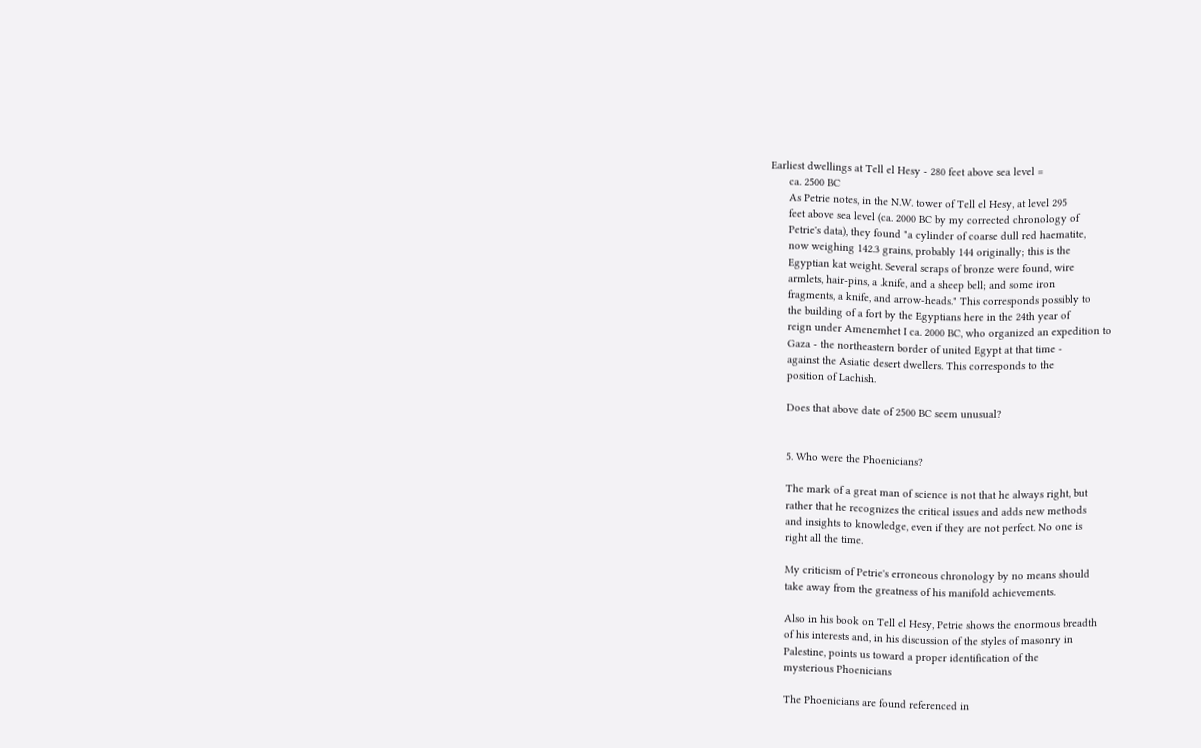Earliest dwellings at Tell el Hesy - 280 feet above sea level =
      ca. 2500 BC
      As Petrie notes, in the N.W. tower of Tell el Hesy, at level 295
      feet above sea level (ca. 2000 BC by my corrected chronology of
      Petrie's data), they found "a cylinder of coarse dull red haematite,
      now weighing 142.3 grains, probably 144 originally; this is the
      Egyptian kat weight. Several scraps of bronze were found, wire
      armlets, hair-pins, a .knife, and a sheep bell; and some iron
      fragments, a knife, and arrow-heads." This corresponds possibly to
      the building of a fort by the Egyptians here in the 24th year of
      reign under Amenemhet I ca. 2000 BC, who organized an expedition to
      Gaza - the northeastern border of united Egypt at that time -
      against the Asiatic desert dwellers. This corresponds to the
      position of Lachish.

      Does that above date of 2500 BC seem unusual?


      5. Who were the Phoenicians?

      The mark of a great man of science is not that he always right, but
      rather that he recognizes the critical issues and adds new methods
      and insights to knowledge, even if they are not perfect. No one is
      right all the time.

      My criticism of Petrie's erroneous chronology by no means should
      take away from the greatness of his manifold achievements.

      Also in his book on Tell el Hesy, Petrie shows the enormous breadth
      of his interests and, in his discussion of the styles of masonry in
      Palestine, points us toward a proper identification of the
      mysterious Phoenicians

      The Phoenicians are found referenced in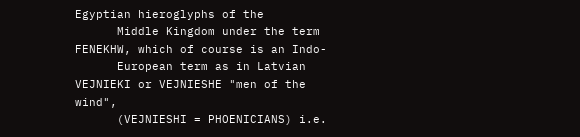Egyptian hieroglyphs of the
      Middle Kingdom under the term FENEKHW, which of course is an Indo-
      European term as in Latvian VEJNIEKI or VEJNIESHE "men of the wind",
      (VEJNIESHI = PHOENICIANS) i.e.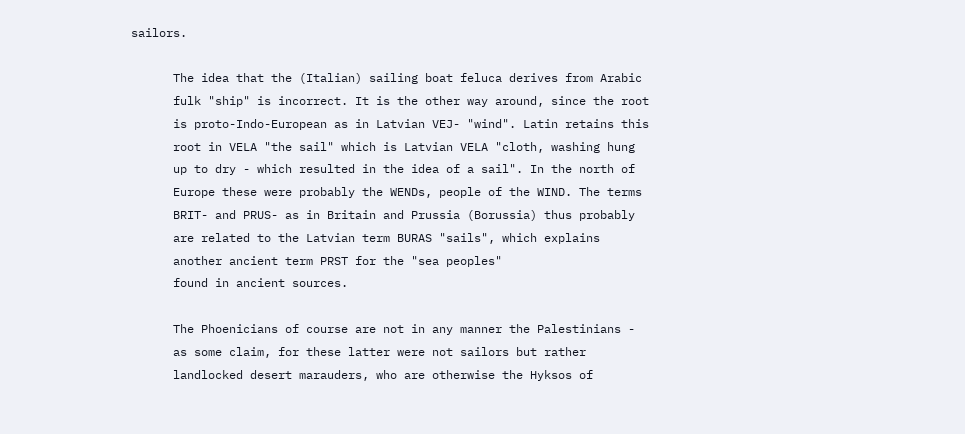sailors.

      The idea that the (Italian) sailing boat feluca derives from Arabic
      fulk "ship" is incorrect. It is the other way around, since the root
      is proto-Indo-European as in Latvian VEJ- "wind". Latin retains this
      root in VELA "the sail" which is Latvian VELA "cloth, washing hung
      up to dry - which resulted in the idea of a sail". In the north of
      Europe these were probably the WENDs, people of the WIND. The terms
      BRIT- and PRUS- as in Britain and Prussia (Borussia) thus probably
      are related to the Latvian term BURAS "sails", which explains
      another ancient term PRST for the "sea peoples"
      found in ancient sources.

      The Phoenicians of course are not in any manner the Palestinians -
      as some claim, for these latter were not sailors but rather
      landlocked desert marauders, who are otherwise the Hyksos of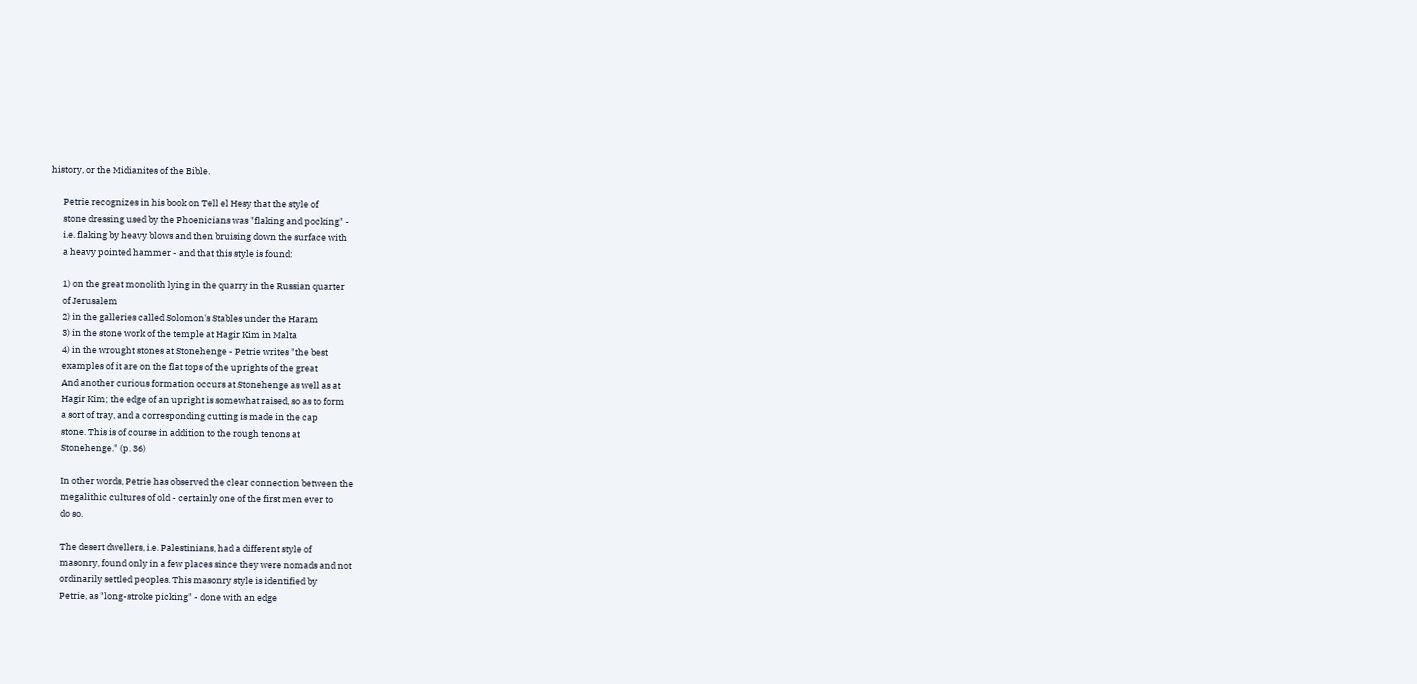history, or the Midianites of the Bible.

      Petrie recognizes in his book on Tell el Hesy that the style of
      stone dressing used by the Phoenicians was "flaking and pocking" -
      i.e. flaking by heavy blows and then bruising down the surface with
      a heavy pointed hammer - and that this style is found:

      1) on the great monolith lying in the quarry in the Russian quarter
      of Jerusalem
      2) in the galleries called Solomon's Stables under the Haram
      3) in the stone work of the temple at Hagir Kim in Malta
      4) in the wrought stones at Stonehenge - Petrie writes "the best
      examples of it are on the flat tops of the uprights of the great
      And another curious formation occurs at Stonehenge as well as at
      Hagir Kim; the edge of an upright is somewhat raised, so as to form
      a sort of tray, and a corresponding cutting is made in the cap
      stone. This is of course in addition to the rough tenons at
      Stonehenge." (p. 36)

      In other words, Petrie has observed the clear connection between the
      megalithic cultures of old - certainly one of the first men ever to
      do so.

      The desert dwellers, i.e. Palestinians, had a different style of
      masonry, found only in a few places since they were nomads and not
      ordinarily settled peoples. This masonry style is identified by
      Petrie, as "long-stroke picking" - done with an edge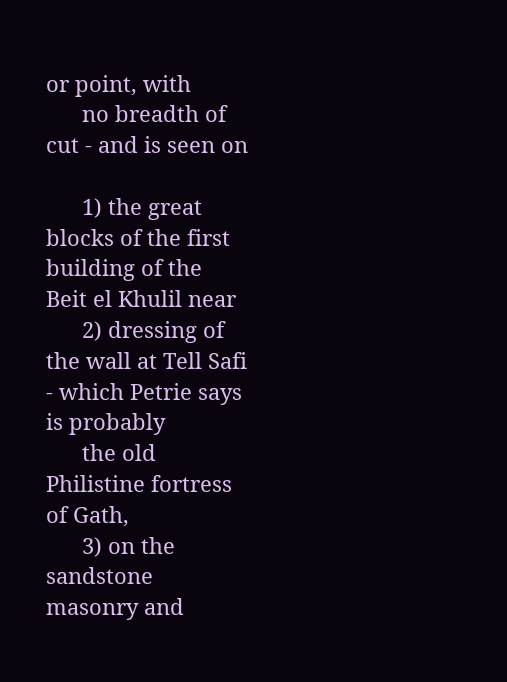or point, with
      no breadth of cut - and is seen on

      1) the great blocks of the first building of the Beit el Khulil near
      2) dressing of the wall at Tell Safi - which Petrie says is probably
      the old Philistine fortress of Gath,
      3) on the sandstone masonry and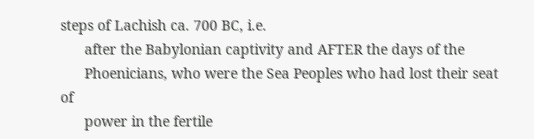steps of Lachish ca. 700 BC, i.e.
      after the Babylonian captivity and AFTER the days of the
      Phoenicians, who were the Sea Peoples who had lost their seat of
      power in the fertile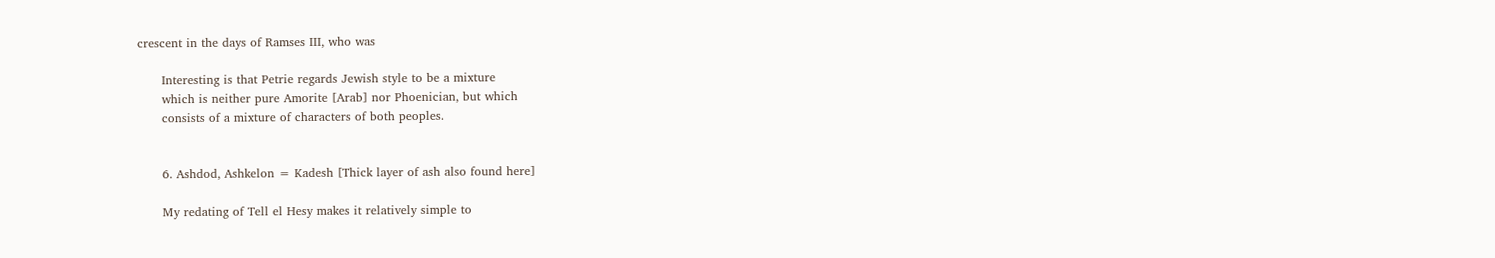crescent in the days of Ramses III, who was

      Interesting is that Petrie regards Jewish style to be a mixture
      which is neither pure Amorite [Arab] nor Phoenician, but which
      consists of a mixture of characters of both peoples.


      6. Ashdod, Ashkelon = Kadesh [Thick layer of ash also found here]

      My redating of Tell el Hesy makes it relatively simple to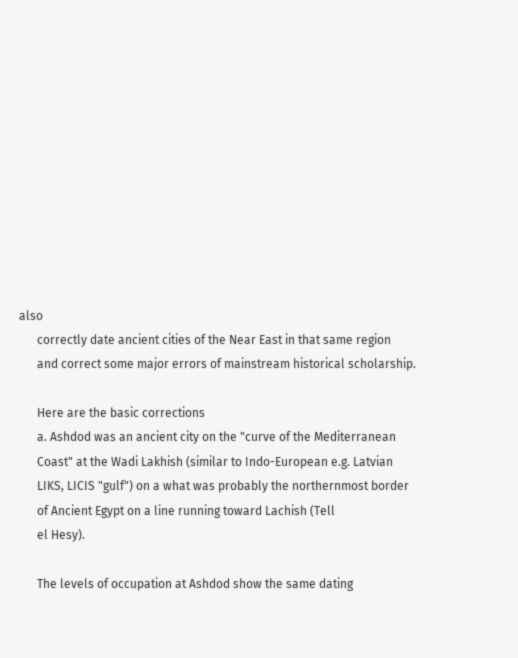also
      correctly date ancient cities of the Near East in that same region
      and correct some major errors of mainstream historical scholarship.

      Here are the basic corrections
      a. Ashdod was an ancient city on the "curve of the Mediterranean
      Coast" at the Wadi Lakhish (similar to Indo-European e.g. Latvian
      LIKS, LICIS "gulf") on a what was probably the northernmost border
      of Ancient Egypt on a line running toward Lachish (Tell
      el Hesy).

      The levels of occupation at Ashdod show the same dating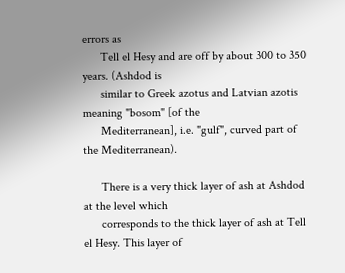errors as
      Tell el Hesy and are off by about 300 to 350 years. (Ashdod is
      similar to Greek azotus and Latvian azotis meaning "bosom" [of the
      Mediterranean], i.e. "gulf", curved part of the Mediterranean).

      There is a very thick layer of ash at Ashdod at the level which
      corresponds to the thick layer of ash at Tell el Hesy. This layer of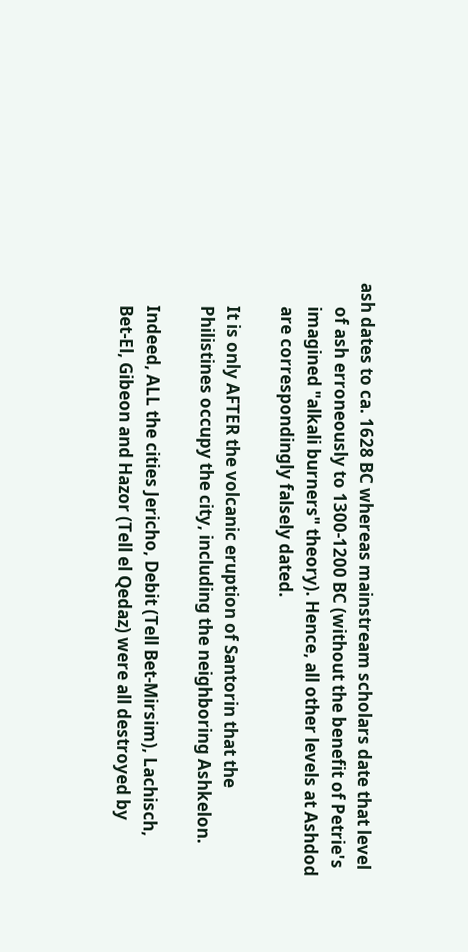ash dates to ca. 1628 BC whereas mainstream scholars date that level
      of ash erroneously to 1300-1200 BC (without the benefit of Petrie's
      imagined "alkali burners" theory). Hence, all other levels at Ashdod
      are correspondingly falsely dated.

      It is only AFTER the volcanic eruption of Santorin that the
      Philistines occupy the city, including the neighboring Ashkelon.

      Indeed, ALL the cities Jericho, Debit (Tell Bet-Mirsim), Lachisch,
      Bet-El, Gibeon and Hazor (Tell el Qedaz) were all destroyed by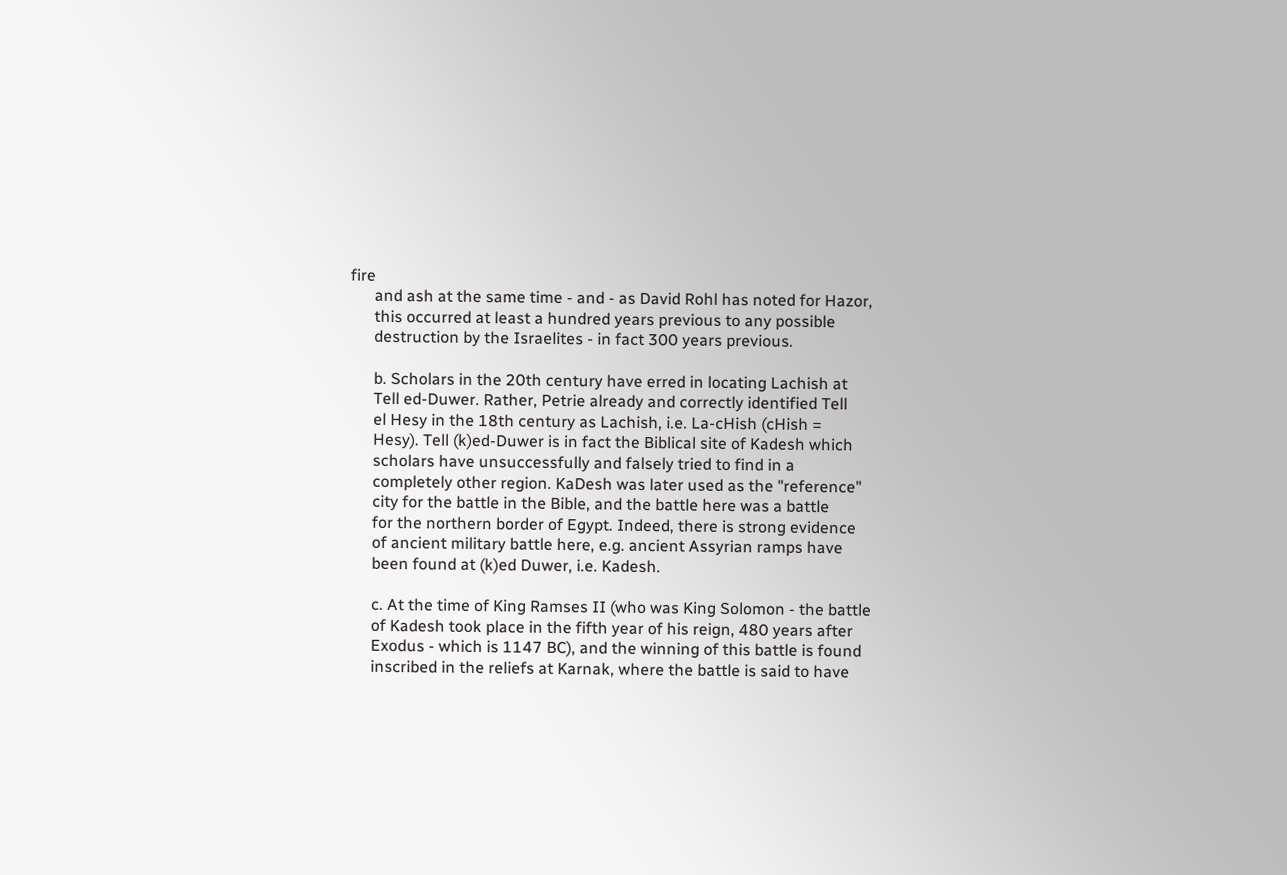fire
      and ash at the same time - and - as David Rohl has noted for Hazor,
      this occurred at least a hundred years previous to any possible
      destruction by the Israelites - in fact 300 years previous.

      b. Scholars in the 20th century have erred in locating Lachish at
      Tell ed-Duwer. Rather, Petrie already and correctly identified Tell
      el Hesy in the 18th century as Lachish, i.e. La-cHish (cHish =
      Hesy). Tell (k)ed-Duwer is in fact the Biblical site of Kadesh which
      scholars have unsuccessfully and falsely tried to find in a
      completely other region. KaDesh was later used as the "reference"
      city for the battle in the Bible, and the battle here was a battle
      for the northern border of Egypt. Indeed, there is strong evidence
      of ancient military battle here, e.g. ancient Assyrian ramps have
      been found at (k)ed Duwer, i.e. Kadesh.

      c. At the time of King Ramses II (who was King Solomon - the battle
      of Kadesh took place in the fifth year of his reign, 480 years after
      Exodus - which is 1147 BC), and the winning of this battle is found
      inscribed in the reliefs at Karnak, where the battle is said to have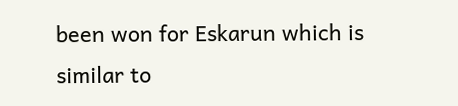been won for Eskarun which is similar to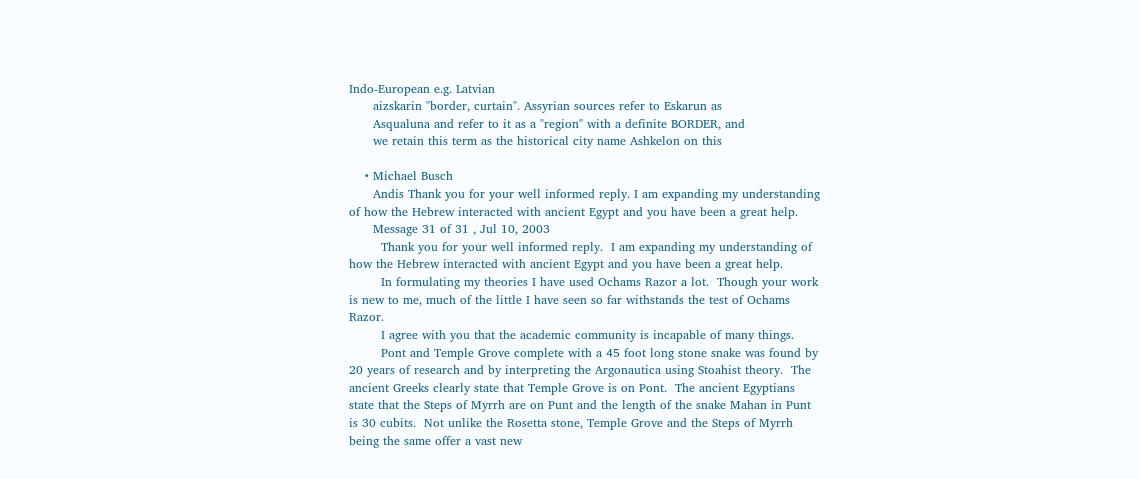Indo-European e.g. Latvian
      aizskarin "border, curtain". Assyrian sources refer to Eskarun as
      Asqualuna and refer to it as a "region" with a definite BORDER, and
      we retain this term as the historical city name Ashkelon on this

    • Michael Busch
      Andis Thank you for your well informed reply. I am expanding my understanding of how the Hebrew interacted with ancient Egypt and you have been a great help.
      Message 31 of 31 , Jul 10, 2003
        Thank you for your well informed reply.  I am expanding my understanding of how the Hebrew interacted with ancient Egypt and you have been a great help.
        In formulating my theories I have used Ochams Razor a lot.  Though your work is new to me, much of the little I have seen so far withstands the test of Ochams Razor.
        I agree with you that the academic community is incapable of many things.
        Pont and Temple Grove complete with a 45 foot long stone snake was found by 20 years of research and by interpreting the Argonautica using Stoahist theory.  The ancient Greeks clearly state that Temple Grove is on Pont.  The ancient Egyptians state that the Steps of Myrrh are on Punt and the length of the snake Mahan in Punt is 30 cubits.  Not unlike the Rosetta stone, Temple Grove and the Steps of Myrrh being the same offer a vast new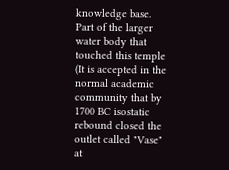knowledge base.  Part of the larger water body that touched this temple (It is accepted in the normal academic community that by 1700 BC isostatic rebound closed the outlet called "Vase" at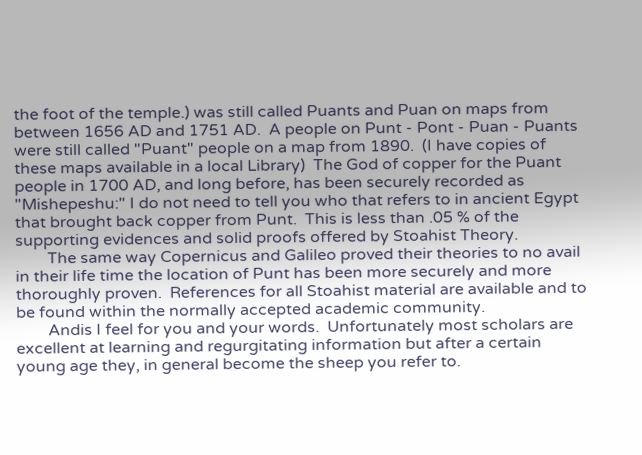the foot of the temple.) was still called Puants and Puan on maps from between 1656 AD and 1751 AD.  A people on Punt - Pont - Puan - Puants were still called "Puant" people on a map from 1890.  (I have copies of these maps available in a local Library)  The God of copper for the Puant people in 1700 AD, and long before, has been securely recorded as "Mishepeshu:" I do not need to tell you who that refers to in ancient Egypt that brought back copper from Punt.  This is less than .05 % of the supporting evidences and solid proofs offered by Stoahist Theory.
        The same way Copernicus and Galileo proved their theories to no avail in their life time the location of Punt has been more securely and more thoroughly proven.  References for all Stoahist material are available and to be found within the normally accepted academic community.
        Andis I feel for you and your words.  Unfortunately most scholars are excellent at learning and regurgitating information but after a certain young age they, in general become the sheep you refer to.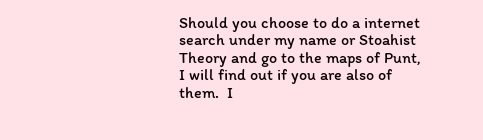Should you choose to do a internet search under my name or Stoahist Theory and go to the maps of Punt, I will find out if you are also of them.  I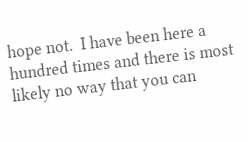hope not.  I have been here a hundred times and there is most likely no way that you can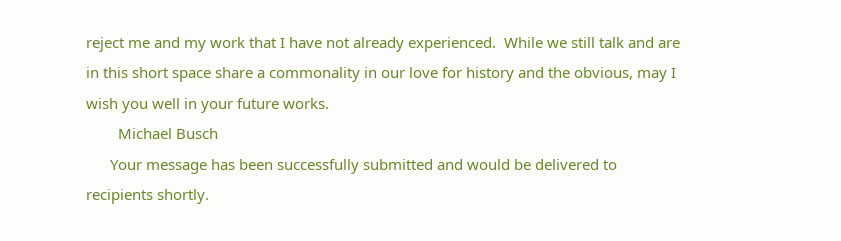reject me and my work that I have not already experienced.  While we still talk and are in this short space share a commonality in our love for history and the obvious, may I wish you well in your future works.
        Michael Busch
      Your message has been successfully submitted and would be delivered to recipients shortly.